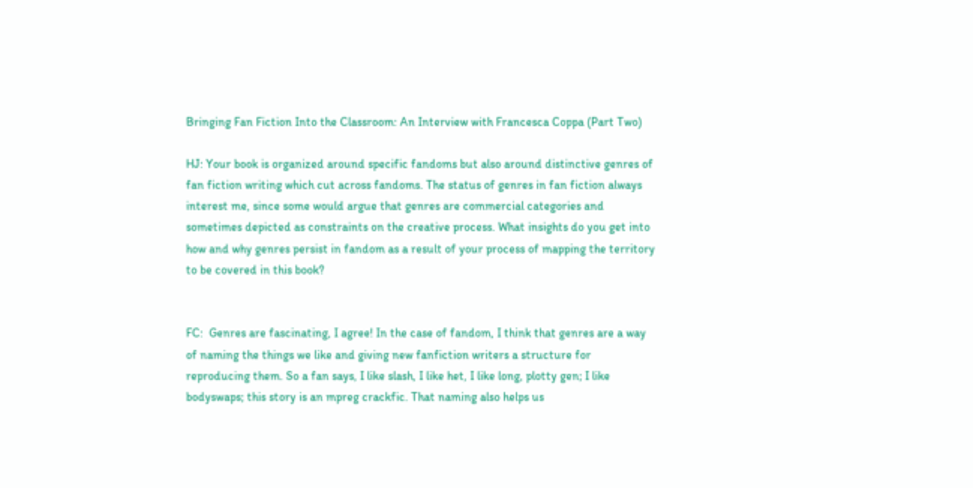Bringing Fan Fiction Into the Classroom: An Interview with Francesca Coppa (Part Two)

HJ: Your book is organized around specific fandoms but also around distinctive genres of fan fiction writing which cut across fandoms. The status of genres in fan fiction always interest me, since some would argue that genres are commercial categories and sometimes depicted as constraints on the creative process. What insights do you get into how and why genres persist in fandom as a result of your process of mapping the territory to be covered in this book?


FC:  Genres are fascinating, I agree! In the case of fandom, I think that genres are a way of naming the things we like and giving new fanfiction writers a structure for reproducing them. So a fan says, I like slash, I like het, I like long, plotty gen; I like bodyswaps; this story is an mpreg crackfic. That naming also helps us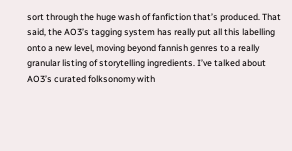sort through the huge wash of fanfiction that’s produced. That said, the AO3’s tagging system has really put all this labelling onto a new level, moving beyond fannish genres to a really granular listing of storytelling ingredients. I’ve talked about AO3’s curated folksonomy with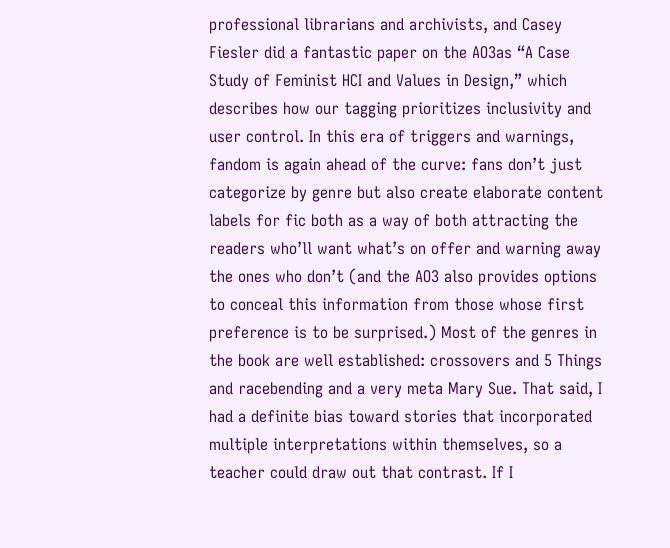professional librarians and archivists, and Casey Fiesler did a fantastic paper on the AO3as “A Case Study of Feminist HCI and Values in Design,” which describes how our tagging prioritizes inclusivity and user control. In this era of triggers and warnings, fandom is again ahead of the curve: fans don’t just categorize by genre but also create elaborate content labels for fic both as a way of both attracting the readers who’ll want what’s on offer and warning away the ones who don’t (and the AO3 also provides options to conceal this information from those whose first preference is to be surprised.) Most of the genres in the book are well established: crossovers and 5 Things and racebending and a very meta Mary Sue. That said, I had a definite bias toward stories that incorporated multiple interpretations within themselves, so a teacher could draw out that contrast. If I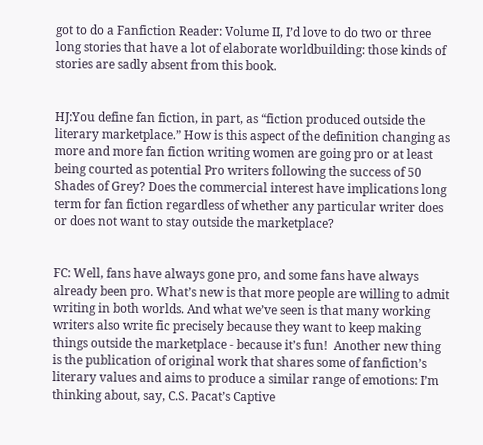got to do a Fanfiction Reader: Volume II, I’d love to do two or three long stories that have a lot of elaborate worldbuilding: those kinds of stories are sadly absent from this book.


HJ:You define fan fiction, in part, as “fiction produced outside the literary marketplace.” How is this aspect of the definition changing as more and more fan fiction writing women are going pro or at least being courted as potential Pro writers following the success of 50 Shades of Grey? Does the commercial interest have implications long term for fan fiction regardless of whether any particular writer does or does not want to stay outside the marketplace?


FC: Well, fans have always gone pro, and some fans have always already been pro. What’s new is that more people are willing to admit writing in both worlds. And what we’ve seen is that many working writers also write fic precisely because they want to keep making things outside the marketplace - because it’s fun!  Another new thing is the publication of original work that shares some of fanfiction’s literary values and aims to produce a similar range of emotions: I’m thinking about, say, C.S. Pacat’s Captive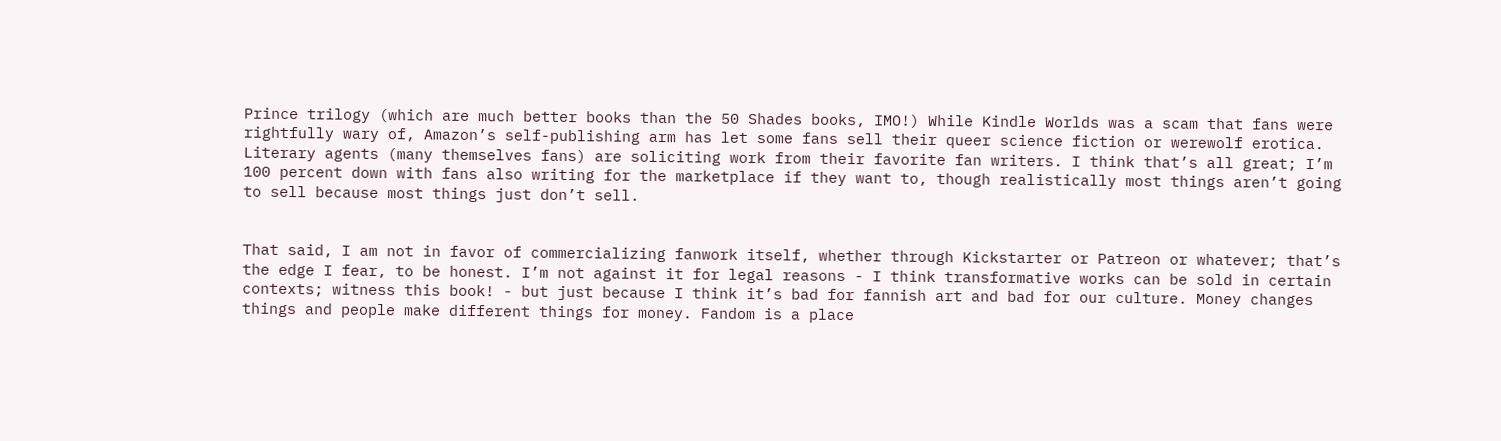Prince trilogy (which are much better books than the 50 Shades books, IMO!) While Kindle Worlds was a scam that fans were rightfully wary of, Amazon’s self-publishing arm has let some fans sell their queer science fiction or werewolf erotica. Literary agents (many themselves fans) are soliciting work from their favorite fan writers. I think that’s all great; I’m 100 percent down with fans also writing for the marketplace if they want to, though realistically most things aren’t going to sell because most things just don’t sell.


That said, I am not in favor of commercializing fanwork itself, whether through Kickstarter or Patreon or whatever; that’s the edge I fear, to be honest. I’m not against it for legal reasons - I think transformative works can be sold in certain contexts; witness this book! - but just because I think it’s bad for fannish art and bad for our culture. Money changes things and people make different things for money. Fandom is a place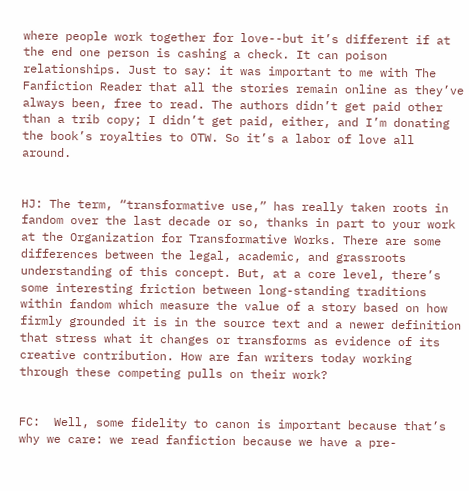where people work together for love--but it’s different if at the end one person is cashing a check. It can poison relationships. Just to say: it was important to me with The Fanfiction Reader that all the stories remain online as they’ve always been, free to read. The authors didn’t get paid other than a trib copy; I didn’t get paid, either, and I’m donating the book’s royalties to OTW. So it’s a labor of love all around.


HJ: The term, “transformative use,” has really taken roots in fandom over the last decade or so, thanks in part to your work at the Organization for Transformative Works. There are some differences between the legal, academic, and grassroots understanding of this concept. But, at a core level, there’s some interesting friction between long-standing traditions within fandom which measure the value of a story based on how firmly grounded it is in the source text and a newer definition that stress what it changes or transforms as evidence of its creative contribution. How are fan writers today working through these competing pulls on their work?


FC:  Well, some fidelity to canon is important because that’s why we care: we read fanfiction because we have a pre-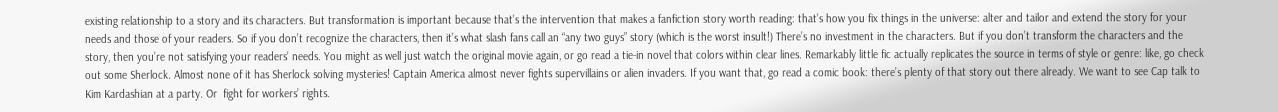existing relationship to a story and its characters. But transformation is important because that’s the intervention that makes a fanfiction story worth reading: that’s how you fix things in the universe: alter and tailor and extend the story for your needs and those of your readers. So if you don’t recognize the characters, then it’s what slash fans call an “any two guys” story (which is the worst insult!) There’s no investment in the characters. But if you don’t transform the characters and the story, then you’re not satisfying your readers’ needs. You might as well just watch the original movie again, or go read a tie-in novel that colors within clear lines. Remarkably little fic actually replicates the source in terms of style or genre: like, go check out some Sherlock. Almost none of it has Sherlock solving mysteries! Captain America almost never fights supervillains or alien invaders. If you want that, go read a comic book: there’s plenty of that story out there already. We want to see Cap talk to Kim Kardashian at a party. Or  fight for workers’ rights.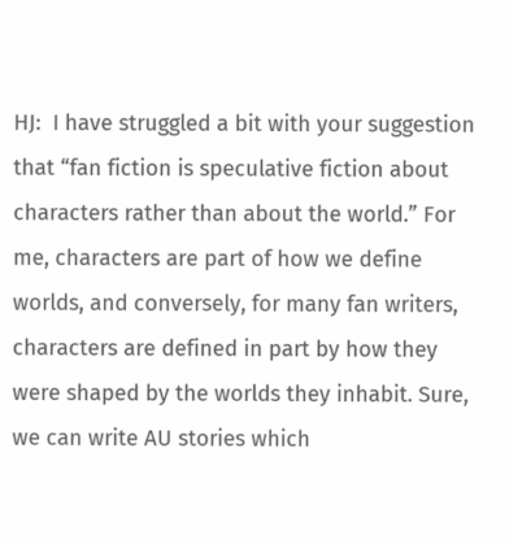HJ:  I have struggled a bit with your suggestion that “fan fiction is speculative fiction about characters rather than about the world.” For me, characters are part of how we define worlds, and conversely, for many fan writers, characters are defined in part by how they were shaped by the worlds they inhabit. Sure, we can write AU stories which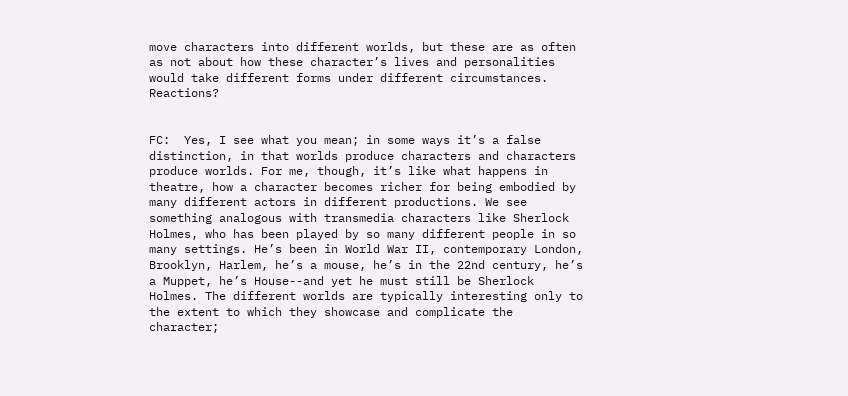move characters into different worlds, but these are as often as not about how these character’s lives and personalities would take different forms under different circumstances. Reactions?


FC:  Yes, I see what you mean; in some ways it’s a false distinction, in that worlds produce characters and characters produce worlds. For me, though, it’s like what happens in theatre, how a character becomes richer for being embodied by many different actors in different productions. We see something analogous with transmedia characters like Sherlock Holmes, who has been played by so many different people in so many settings. He’s been in World War II, contemporary London, Brooklyn, Harlem, he’s a mouse, he’s in the 22nd century, he’s a Muppet, he’s House--and yet he must still be Sherlock Holmes. The different worlds are typically interesting only to the extent to which they showcase and complicate the character;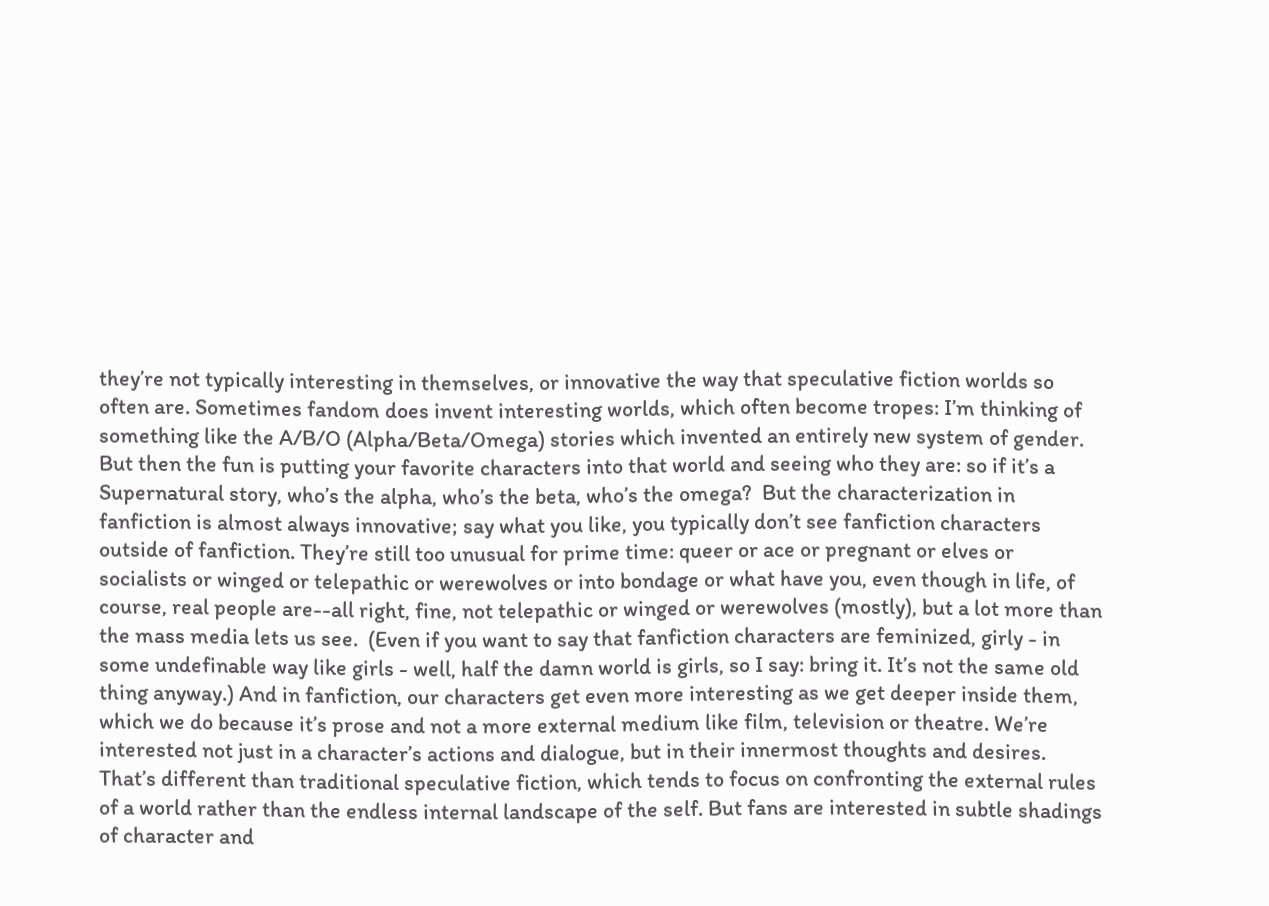they’re not typically interesting in themselves, or innovative the way that speculative fiction worlds so often are. Sometimes fandom does invent interesting worlds, which often become tropes: I’m thinking of something like the A/B/O (Alpha/Beta/Omega) stories which invented an entirely new system of gender.  But then the fun is putting your favorite characters into that world and seeing who they are: so if it’s a Supernatural story, who’s the alpha, who’s the beta, who’s the omega?  But the characterization in fanfiction is almost always innovative; say what you like, you typically don’t see fanfiction characters outside of fanfiction. They’re still too unusual for prime time: queer or ace or pregnant or elves or socialists or winged or telepathic or werewolves or into bondage or what have you, even though in life, of course, real people are--all right, fine, not telepathic or winged or werewolves (mostly), but a lot more than the mass media lets us see.  (Even if you want to say that fanfiction characters are feminized, girly - in some undefinable way like girls - well, half the damn world is girls, so I say: bring it. It’s not the same old thing anyway.) And in fanfiction, our characters get even more interesting as we get deeper inside them, which we do because it’s prose and not a more external medium like film, television or theatre. We’re interested not just in a character’s actions and dialogue, but in their innermost thoughts and desires. That’s different than traditional speculative fiction, which tends to focus on confronting the external rules of a world rather than the endless internal landscape of the self. But fans are interested in subtle shadings of character and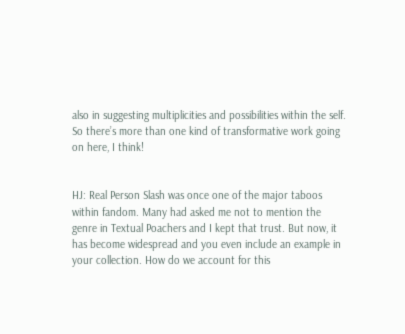also in suggesting multiplicities and possibilities within the self. So there’s more than one kind of transformative work going on here, I think!


HJ: Real Person Slash was once one of the major taboos within fandom. Many had asked me not to mention the genre in Textual Poachers and I kept that trust. But now, it has become widespread and you even include an example in your collection. How do we account for this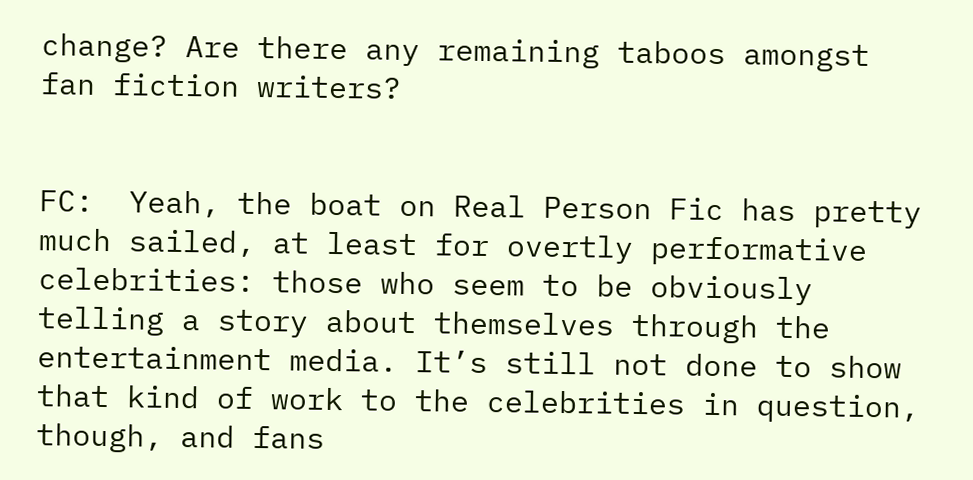change? Are there any remaining taboos amongst fan fiction writers?


FC:  Yeah, the boat on Real Person Fic has pretty much sailed, at least for overtly performative celebrities: those who seem to be obviously telling a story about themselves through the entertainment media. It’s still not done to show that kind of work to the celebrities in question, though, and fans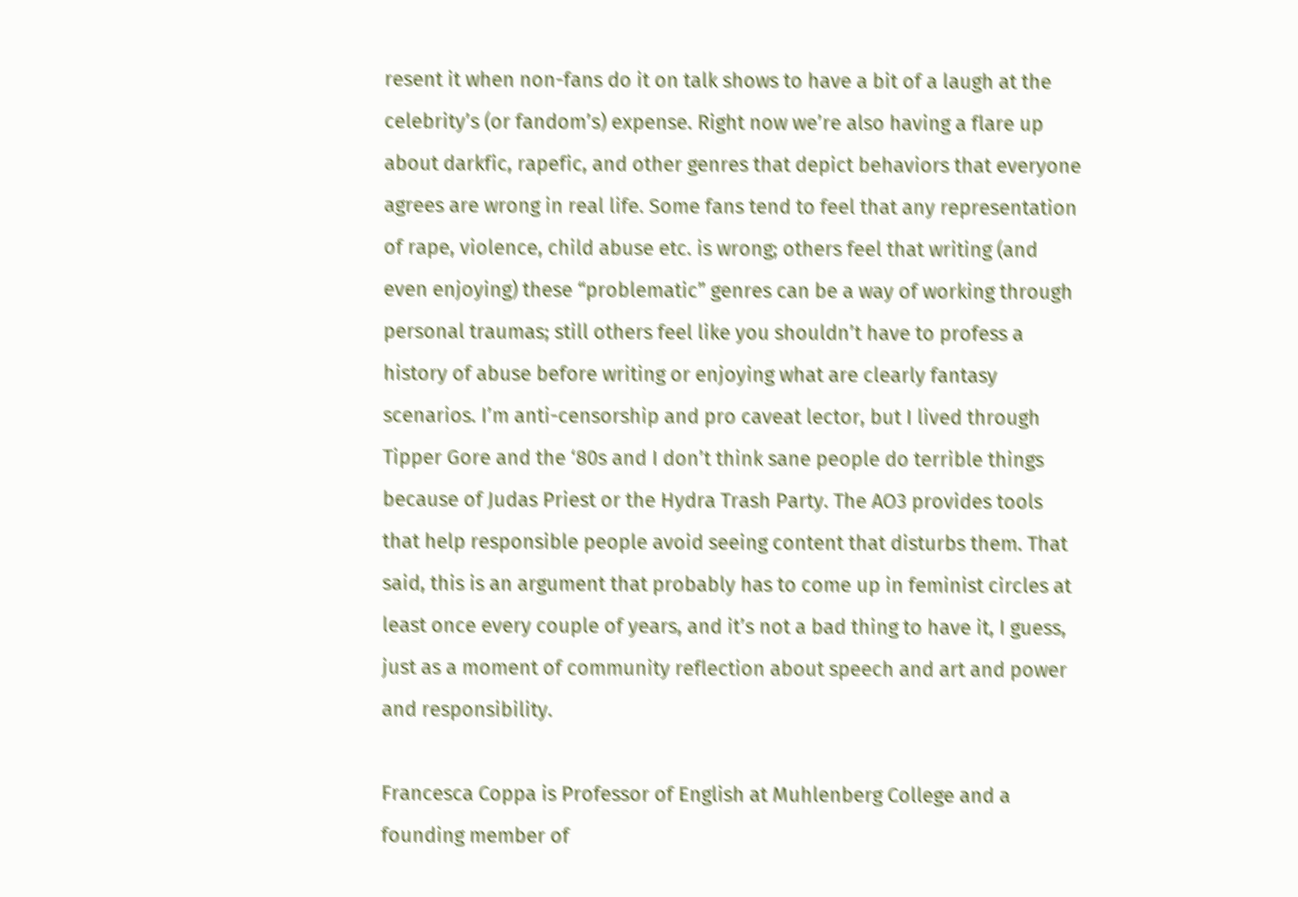resent it when non-fans do it on talk shows to have a bit of a laugh at the celebrity’s (or fandom’s) expense. Right now we’re also having a flare up about darkfic, rapefic, and other genres that depict behaviors that everyone agrees are wrong in real life. Some fans tend to feel that any representation of rape, violence, child abuse etc. is wrong; others feel that writing (and even enjoying) these “problematic” genres can be a way of working through personal traumas; still others feel like you shouldn’t have to profess a history of abuse before writing or enjoying what are clearly fantasy scenarios. I’m anti-censorship and pro caveat lector, but I lived through Tipper Gore and the ‘80s and I don’t think sane people do terrible things because of Judas Priest or the Hydra Trash Party. The AO3 provides tools that help responsible people avoid seeing content that disturbs them. That said, this is an argument that probably has to come up in feminist circles at least once every couple of years, and it’s not a bad thing to have it, I guess, just as a moment of community reflection about speech and art and power and responsibility.

Francesca Coppa is Professor of English at Muhlenberg College and a founding member of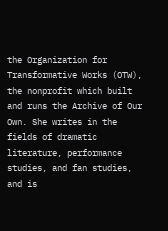the Organization for Transformative Works (OTW), the nonprofit which built and runs the Archive of Our Own. She writes in the fields of dramatic literature, performance studies, and fan studies, and is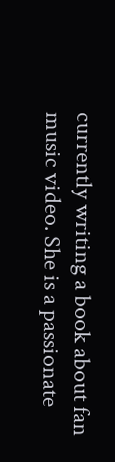currently writing a book about fan music video. She is a passionate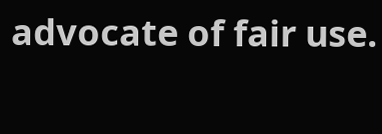advocate of fair use.